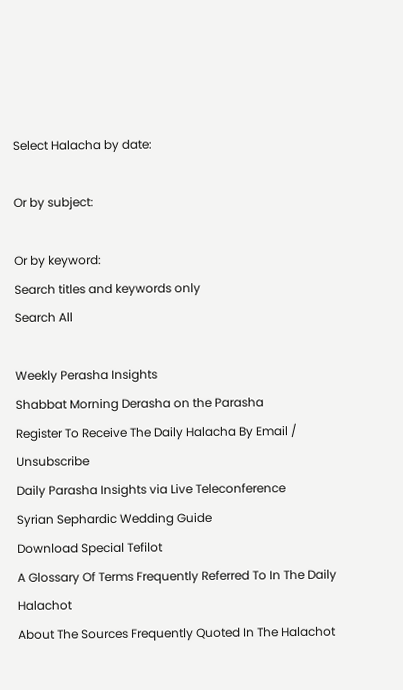Select Halacha by date:

Or by subject:

Or by keyword:
Search titles and keywords only
Search All

Weekly Perasha Insights
Shabbat Morning Derasha on the Parasha
Register To Receive The Daily Halacha By Email / Unsubscribe
Daily Parasha Insights via Live Teleconference
Syrian Sephardic Wedding Guide
Download Special Tefilot
A Glossary Of Terms Frequently Referred To In The Daily Halachot
About The Sources Frequently Quoted In The Halachot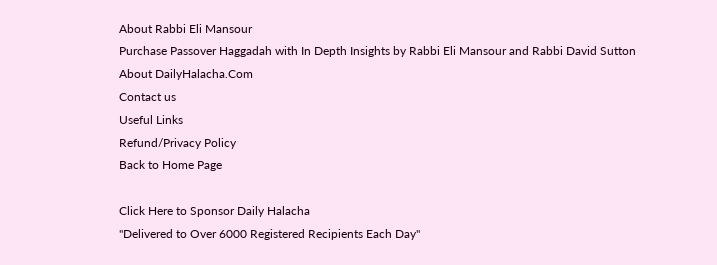About Rabbi Eli Mansour
Purchase Passover Haggadah with In Depth Insights by Rabbi Eli Mansour and Rabbi David Sutton
About DailyHalacha.Com
Contact us
Useful Links
Refund/Privacy Policy
Back to Home Page

Click Here to Sponsor Daily Halacha
"Delivered to Over 6000 Registered Recipients Each Day"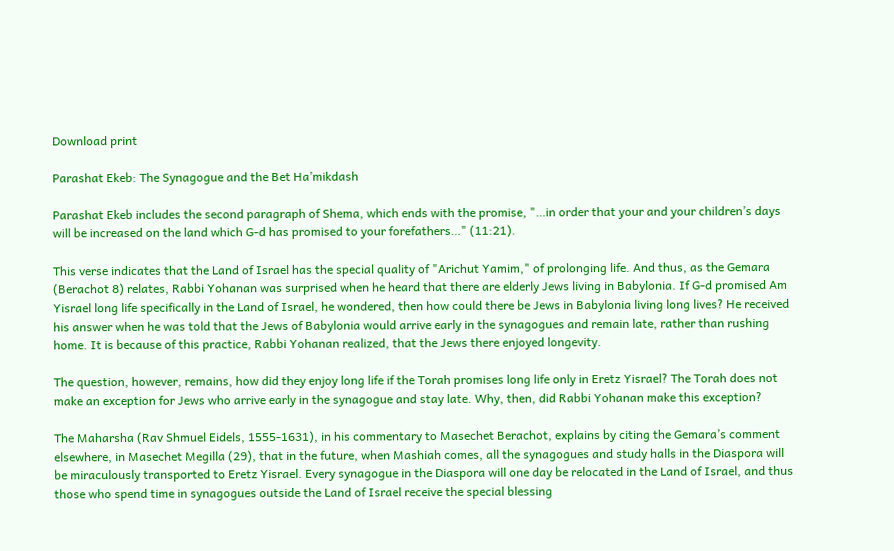Download print

Parashat Ekeb: The Synagogue and the Bet Ha’mikdash

Parashat Ekeb includes the second paragraph of Shema, which ends with the promise, "…in order that your and your children’s days will be increased on the land which G-d has promised to your forefathers…" (11:21).

This verse indicates that the Land of Israel has the special quality of "Arichut Yamim," of prolonging life. And thus, as the Gemara (Berachot 8) relates, Rabbi Yohanan was surprised when he heard that there are elderly Jews living in Babylonia. If G-d promised Am Yisrael long life specifically in the Land of Israel, he wondered, then how could there be Jews in Babylonia living long lives? He received his answer when he was told that the Jews of Babylonia would arrive early in the synagogues and remain late, rather than rushing home. It is because of this practice, Rabbi Yohanan realized, that the Jews there enjoyed longevity.

The question, however, remains, how did they enjoy long life if the Torah promises long life only in Eretz Yisrael? The Torah does not make an exception for Jews who arrive early in the synagogue and stay late. Why, then, did Rabbi Yohanan make this exception?

The Maharsha (Rav Shmuel Eidels, 1555-1631), in his commentary to Masechet Berachot, explains by citing the Gemara’s comment elsewhere, in Masechet Megilla (29), that in the future, when Mashiah comes, all the synagogues and study halls in the Diaspora will be miraculously transported to Eretz Yisrael. Every synagogue in the Diaspora will one day be relocated in the Land of Israel, and thus those who spend time in synagogues outside the Land of Israel receive the special blessing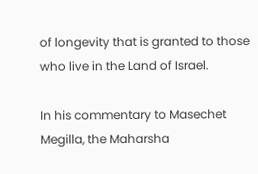of longevity that is granted to those who live in the Land of Israel.

In his commentary to Masechet Megilla, the Maharsha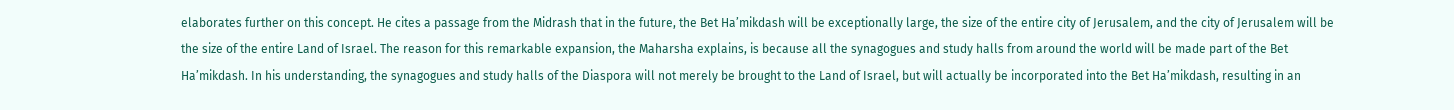elaborates further on this concept. He cites a passage from the Midrash that in the future, the Bet Ha’mikdash will be exceptionally large, the size of the entire city of Jerusalem, and the city of Jerusalem will be the size of the entire Land of Israel. The reason for this remarkable expansion, the Maharsha explains, is because all the synagogues and study halls from around the world will be made part of the Bet Ha’mikdash. In his understanding, the synagogues and study halls of the Diaspora will not merely be brought to the Land of Israel, but will actually be incorporated into the Bet Ha’mikdash, resulting in an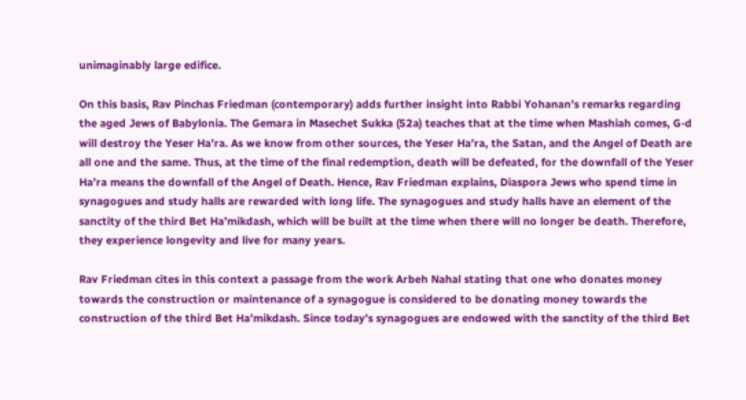unimaginably large edifice.

On this basis, Rav Pinchas Friedman (contemporary) adds further insight into Rabbi Yohanan’s remarks regarding the aged Jews of Babylonia. The Gemara in Masechet Sukka (52a) teaches that at the time when Mashiah comes, G-d will destroy the Yeser Ha’ra. As we know from other sources, the Yeser Ha’ra, the Satan, and the Angel of Death are all one and the same. Thus, at the time of the final redemption, death will be defeated, for the downfall of the Yeser Ha’ra means the downfall of the Angel of Death. Hence, Rav Friedman explains, Diaspora Jews who spend time in synagogues and study halls are rewarded with long life. The synagogues and study halls have an element of the sanctity of the third Bet Ha’mikdash, which will be built at the time when there will no longer be death. Therefore, they experience longevity and live for many years.

Rav Friedman cites in this context a passage from the work Arbeh Nahal stating that one who donates money towards the construction or maintenance of a synagogue is considered to be donating money towards the construction of the third Bet Ha’mikdash. Since today’s synagogues are endowed with the sanctity of the third Bet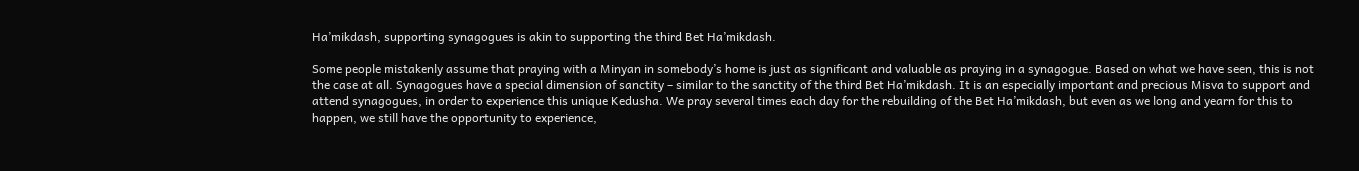Ha’mikdash, supporting synagogues is akin to supporting the third Bet Ha’mikdash.

Some people mistakenly assume that praying with a Minyan in somebody’s home is just as significant and valuable as praying in a synagogue. Based on what we have seen, this is not the case at all. Synagogues have a special dimension of sanctity – similar to the sanctity of the third Bet Ha’mikdash. It is an especially important and precious Misva to support and attend synagogues, in order to experience this unique Kedusha. We pray several times each day for the rebuilding of the Bet Ha’mikdash, but even as we long and yearn for this to happen, we still have the opportunity to experience,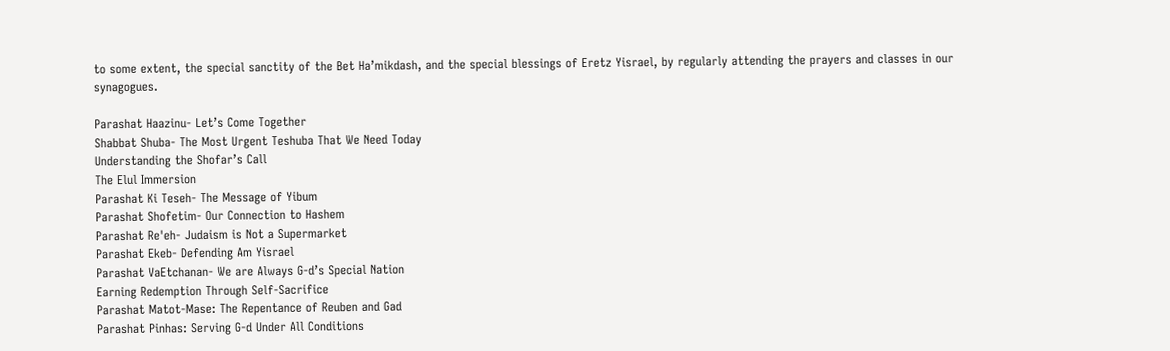to some extent, the special sanctity of the Bet Ha’mikdash, and the special blessings of Eretz Yisrael, by regularly attending the prayers and classes in our synagogues.

Parashat Haazinu- Let’s Come Together
Shabbat Shuba- The Most Urgent Teshuba That We Need Today
Understanding the Shofar’s Call
The Elul Immersion
Parashat Ki Teseh- The Message of Yibum
Parashat Shofetim- Our Connection to Hashem
Parashat Re'eh- Judaism is Not a Supermarket
Parashat Ekeb- Defending Am Yisrael
Parashat VaEtchanan- We are Always G-d’s Special Nation
Earning Redemption Through Self-Sacrifice
Parashat Matot-Mase: The Repentance of Reuben and Gad
Parashat Pinhas: Serving G-d Under All Conditions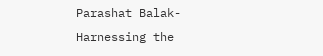Parashat Balak- Harnessing the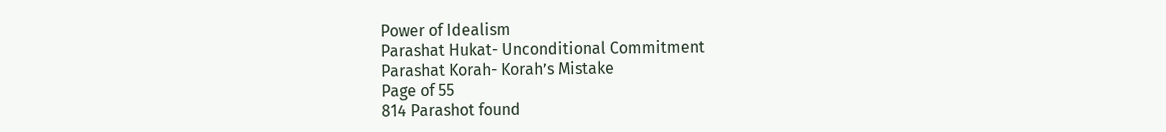Power of Idealism
Parashat Hukat- Unconditional Commitment
Parashat Korah- Korah’s Mistake
Page of 55
814 Parashot found